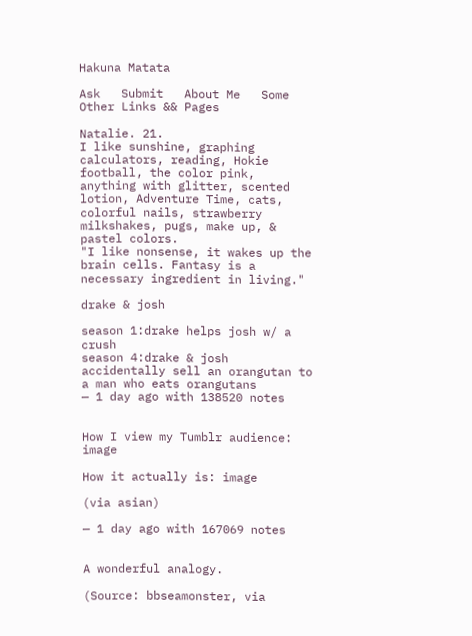Hakuna Matata

Ask   Submit   About Me   Some Other Links && Pages

Natalie. 21.
I like sunshine, graphing calculators, reading, Hokie football, the color pink, anything with glitter, scented lotion, Adventure Time, cats, colorful nails, strawberry milkshakes, pugs, make up, & pastel colors.
"I like nonsense, it wakes up the brain cells. Fantasy is a necessary ingredient in living."

drake & josh

season 1:drake helps josh w/ a crush
season 4:drake & josh accidentally sell an orangutan to a man who eats orangutans
— 1 day ago with 138520 notes


How I view my Tumblr audience: image

How it actually is: image

(via asian)

— 1 day ago with 167069 notes


A wonderful analogy.

(Source: bbseamonster, via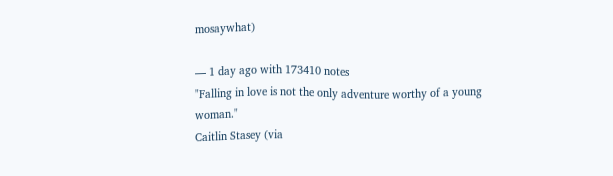mosaywhat)

— 1 day ago with 173410 notes
"Falling in love is not the only adventure worthy of a young woman."
Caitlin Stasey (via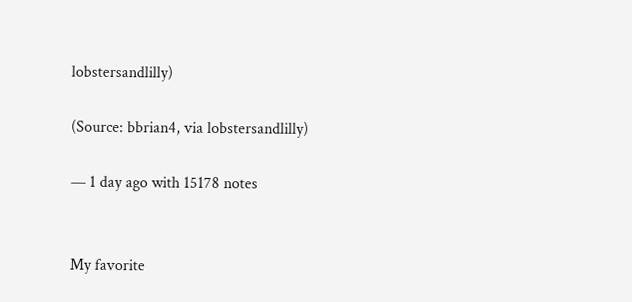lobstersandlilly)

(Source: bbrian4, via lobstersandlilly)

— 1 day ago with 15178 notes


My favorite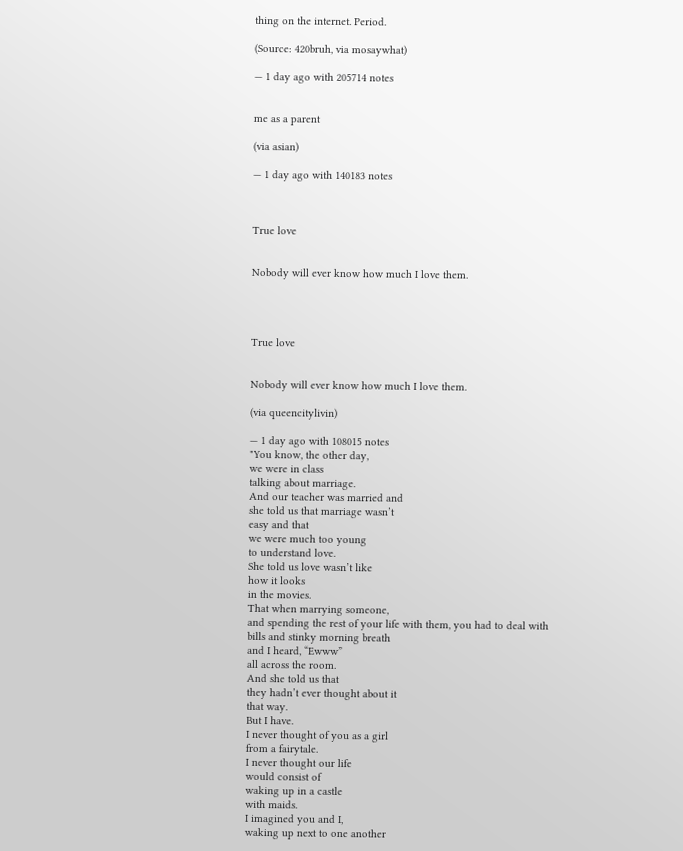thing on the internet. Period.

(Source: 420bruh, via mosaywhat)

— 1 day ago with 205714 notes


me as a parent

(via asian)

— 1 day ago with 140183 notes



True love


Nobody will ever know how much I love them.




True love


Nobody will ever know how much I love them.

(via queencitylivin)

— 1 day ago with 108015 notes
"You know, the other day,
we were in class
talking about marriage.
And our teacher was married and
she told us that marriage wasn’t
easy and that
we were much too young
to understand love.
She told us love wasn’t like
how it looks
in the movies.
That when marrying someone,
and spending the rest of your life with them, you had to deal with
bills and stinky morning breath
and I heard, “Ewww”
all across the room.
And she told us that
they hadn’t ever thought about it
that way.
But I have.
I never thought of you as a girl
from a fairytale.
I never thought our life
would consist of
waking up in a castle
with maids.
I imagined you and I,
waking up next to one another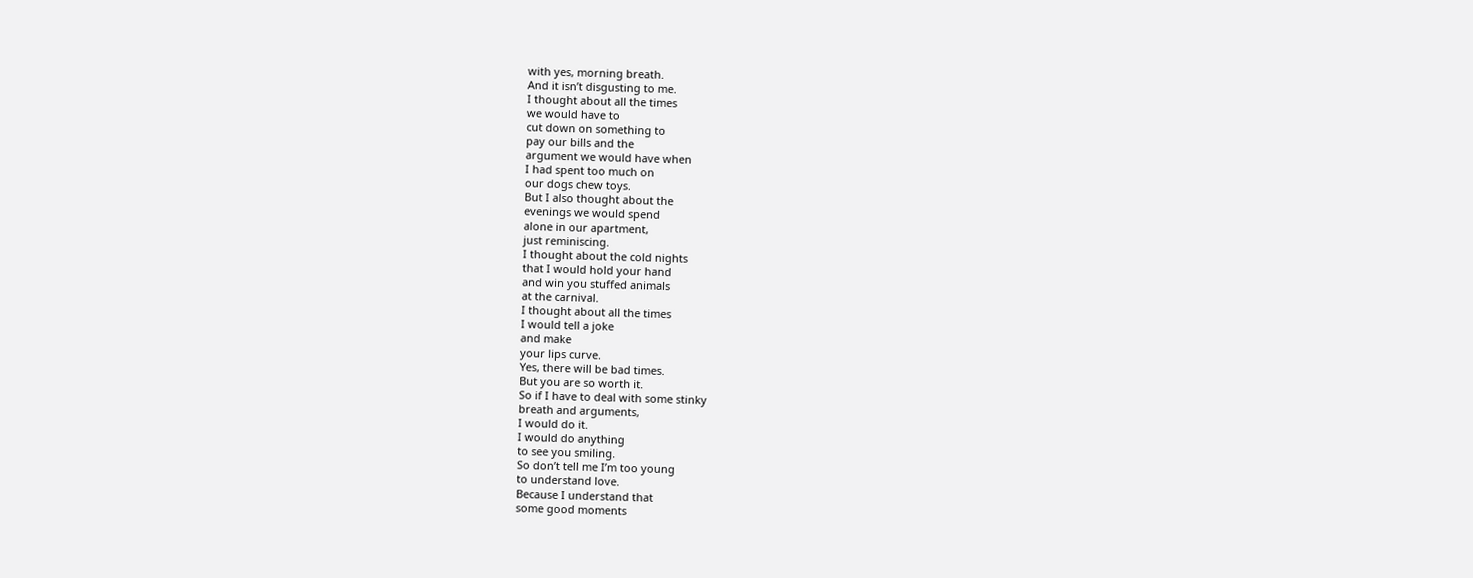with yes, morning breath.
And it isn’t disgusting to me.
I thought about all the times
we would have to
cut down on something to
pay our bills and the
argument we would have when
I had spent too much on
our dogs chew toys.
But I also thought about the
evenings we would spend
alone in our apartment,
just reminiscing.
I thought about the cold nights
that I would hold your hand
and win you stuffed animals
at the carnival.
I thought about all the times
I would tell a joke
and make
your lips curve.
Yes, there will be bad times.
But you are so worth it.
So if I have to deal with some stinky
breath and arguments,
I would do it.
I would do anything
to see you smiling.
So don’t tell me I’m too young
to understand love.
Because I understand that
some good moments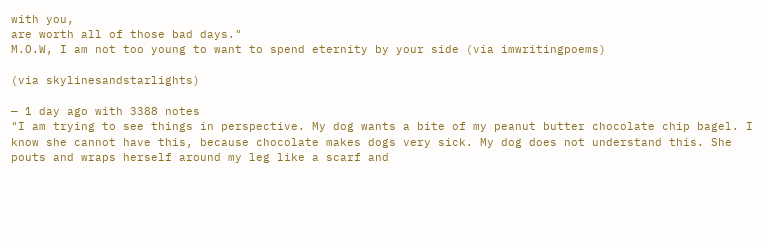with you,
are worth all of those bad days."
M.O.W, I am not too young to want to spend eternity by your side (via imwritingpoems)

(via skylinesandstarlights)

— 1 day ago with 3388 notes
"I am trying to see things in perspective. My dog wants a bite of my peanut butter chocolate chip bagel. I know she cannot have this, because chocolate makes dogs very sick. My dog does not understand this. She pouts and wraps herself around my leg like a scarf and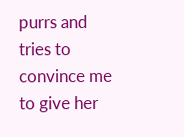purrs and tries to convince me to give her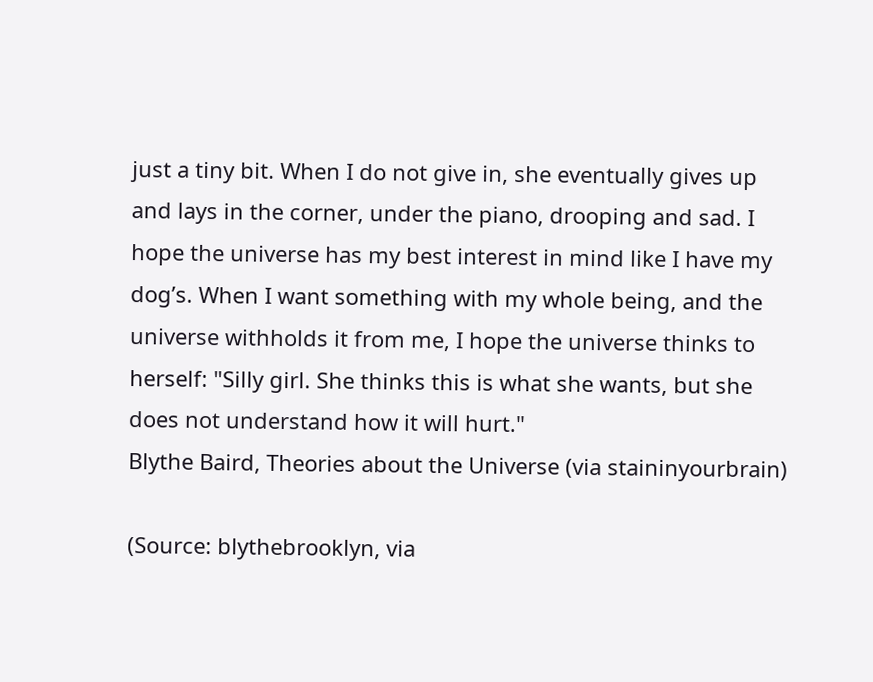just a tiny bit. When I do not give in, she eventually gives up and lays in the corner, under the piano, drooping and sad. I hope the universe has my best interest in mind like I have my dog’s. When I want something with my whole being, and the universe withholds it from me, I hope the universe thinks to herself: "Silly girl. She thinks this is what she wants, but she does not understand how it will hurt."
Blythe Baird, Theories about the Universe (via staininyourbrain)

(Source: blythebrooklyn, via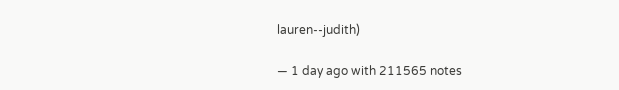lauren--judith)

— 1 day ago with 211565 notes